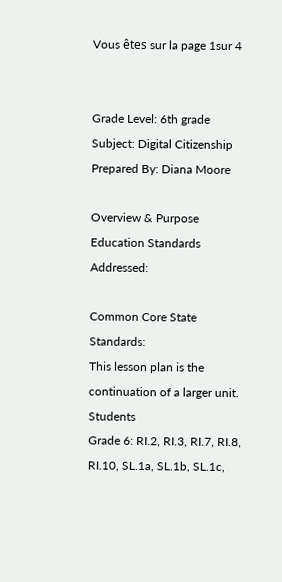Vous êtes sur la page 1sur 4


Grade Level: 6th grade Subject: Digital Citizenship Prepared By: Diana Moore

Overview & Purpose Education Standards Addressed:

Common Core State Standards:
This lesson plan is the continuation of a larger unit. Students
Grade 6: RI.2, RI.3, RI.7, RI.8, RI.10, SL.1a, SL.1b, SL.1c,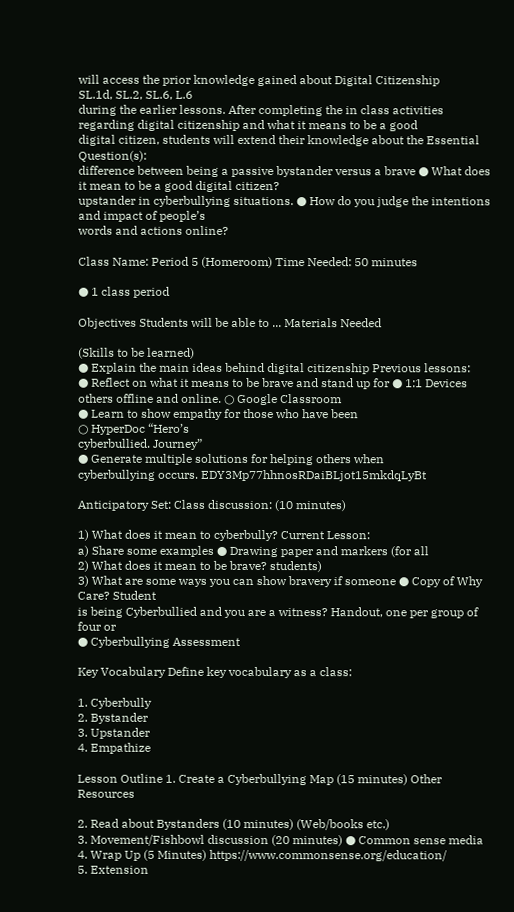will access the prior knowledge gained about Digital Citizenship
SL.1d, SL.2, SL.6, L.6
during the earlier lessons. After completing the in class activities
regarding digital citizenship and what it means to be a good
digital citizen, students will extend their knowledge about the Essential Question(s):
difference between being a passive bystander versus a brave ● What does it mean to be a good digital citizen?
upstander in cyberbullying situations. ● How do you judge the intentions and impact of people’s
words and actions online?

Class Name: Period 5 (Homeroom) Time Needed: 50 minutes

● 1 class period

Objectives Students will be able to ... Materials Needed

(Skills to be learned)
● Explain the main ideas behind digital citizenship Previous lessons:
● Reflect on what it means to be brave and stand up for ● 1:1 Devices
others offline and online. ○ Google Classroom
● Learn to show empathy for those who have been
○ HyperDoc “Hero’s
cyberbullied. Journey”
● Generate multiple solutions for helping others when
cyberbullying occurs. EDY3Mp77hhnosRDaiBLjot15mkdqLyBt

Anticipatory Set: Class discussion: (10 minutes)

1) What does it mean to cyberbully? Current Lesson:
a) Share some examples ● Drawing paper and markers (for all
2) What does it mean to be brave? students)
3) What are some ways you can show bravery if someone ● Copy of Why Care? Student
is being Cyberbullied and you are a witness? Handout, one per group of four or
● Cyberbullying Assessment

Key Vocabulary Define key vocabulary as a class:

1. Cyberbully
2. Bystander
3. Upstander
4. Empathize

Lesson Outline 1. Create a Cyberbullying Map (15 minutes) Other Resources

2. Read about Bystanders (10 minutes) (Web/books etc.)
3. Movement/Fishbowl discussion (20 minutes) ● Common sense media
4. Wrap Up (5 Minutes) https://www.commonsense.org/education/
5. Extension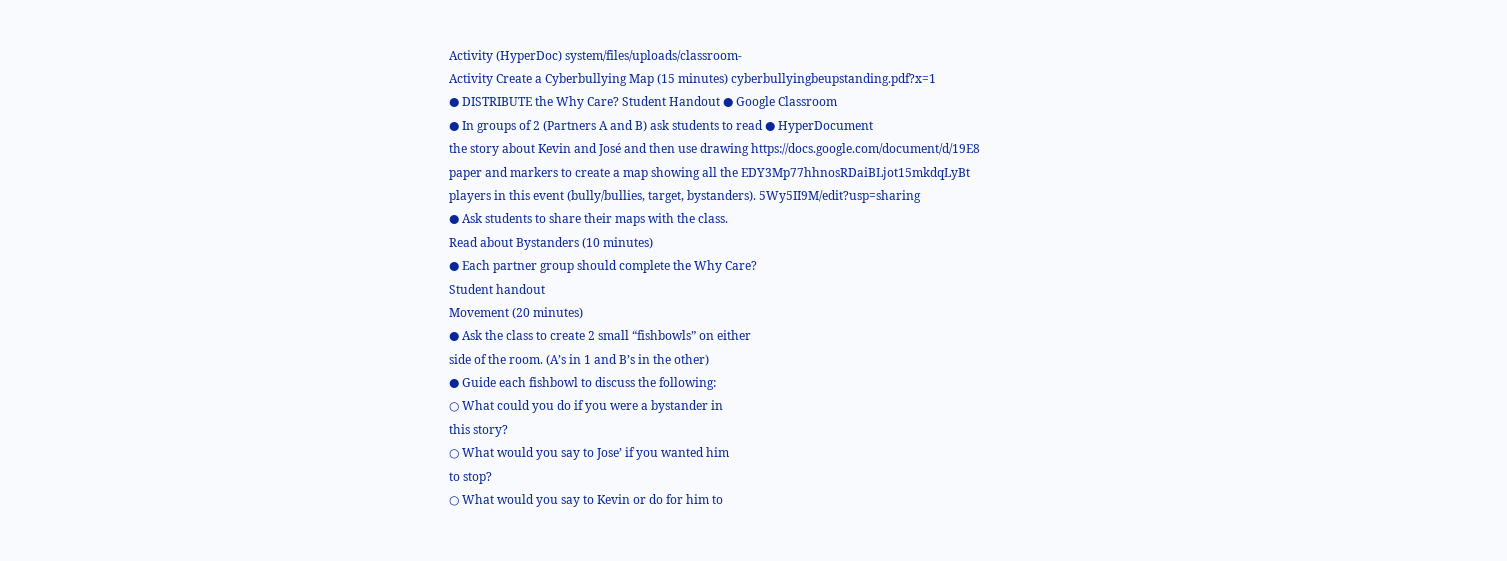Activity (HyperDoc) system/files/uploads/classroom-
Activity Create a Cyberbullying Map (15 minutes) cyberbullyingbeupstanding.pdf?x=1
● DISTRIBUTE the Why Care? Student Handout ● Google Classroom
● In groups of 2 (Partners A and B) ask students to read ● HyperDocument
the story about Kevin and José and then use drawing https://docs.google.com/document/d/19E8
paper and markers to create a map showing all the EDY3Mp77hhnosRDaiBLjot15mkdqLyBt
players in this event (bully/bullies, target, bystanders). 5Wy5II9M/edit?usp=sharing
● Ask students to share their maps with the class.
Read about Bystanders (10 minutes)
● Each partner group should complete the Why Care?
Student handout
Movement (20 minutes)
● Ask the class to create 2 small “fishbowls” on either
side of the room. (A’s in 1 and B’s in the other)
● Guide each fishbowl to discuss the following:
○ What could you do if you were a bystander in
this story?
○ What would you say to Jose’ if you wanted him
to stop?
○ What would you say to Kevin or do for him to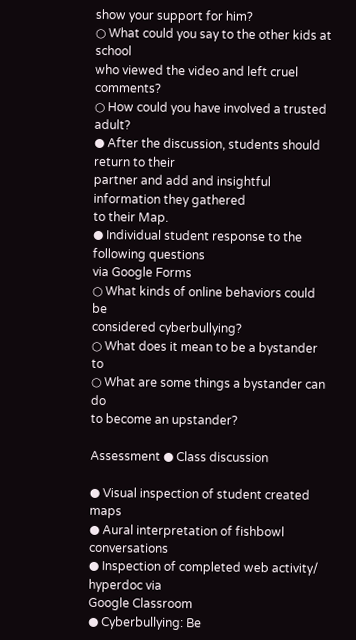show your support for him?
○ What could you say to the other kids at school
who viewed the video and left cruel comments?
○ How could you have involved a trusted adult?
● After the discussion, students should return to their
partner and add and insightful information they gathered
to their Map.
● Individual student response to the following questions
via Google Forms
○ What kinds of online behaviors could be
considered cyberbullying?
○ What does it mean to be a bystander to
○ What are some things a bystander can do
to become an upstander?

Assessment ● Class discussion

● Visual inspection of student created maps
● Aural interpretation of fishbowl conversations
● Inspection of completed web activity/ hyperdoc via
Google Classroom
● Cyberbullying: Be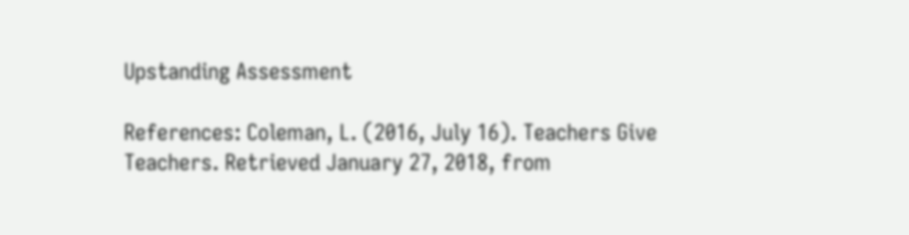Upstanding Assessment

References: Coleman, L. (2016, July 16). Teachers Give Teachers. Retrieved January 27, 2018, from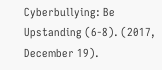Cyberbullying: Be Upstanding (6-8). (2017, December 19).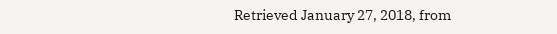Retrieved January 27, 2018, from